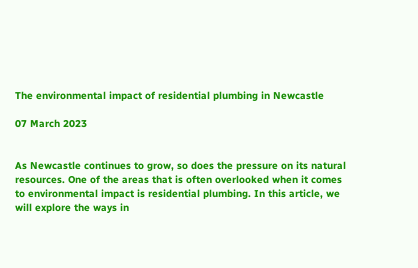The environmental impact of residential plumbing in Newcastle

07 March 2023


As Newcastle continues to grow, so does the pressure on its natural resources. One of the areas that is often overlooked when it comes to environmental impact is residential plumbing. In this article, we will explore the ways in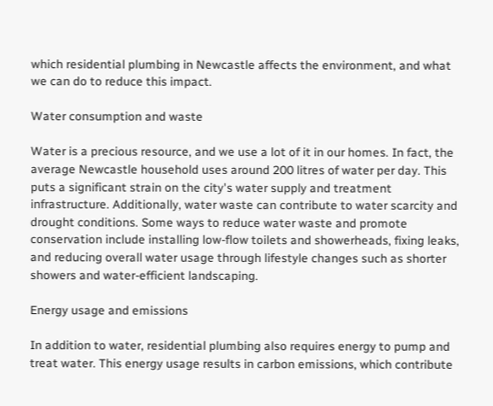which residential plumbing in Newcastle affects the environment, and what we can do to reduce this impact.

Water consumption and waste

Water is a precious resource, and we use a lot of it in our homes. In fact, the average Newcastle household uses around 200 litres of water per day. This puts a significant strain on the city's water supply and treatment infrastructure. Additionally, water waste can contribute to water scarcity and drought conditions. Some ways to reduce water waste and promote conservation include installing low-flow toilets and showerheads, fixing leaks, and reducing overall water usage through lifestyle changes such as shorter showers and water-efficient landscaping.

Energy usage and emissions

In addition to water, residential plumbing also requires energy to pump and treat water. This energy usage results in carbon emissions, which contribute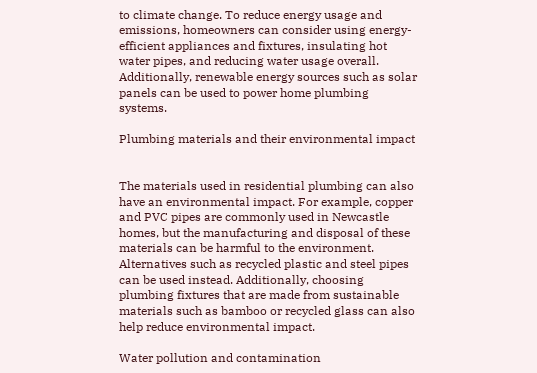to climate change. To reduce energy usage and emissions, homeowners can consider using energy-efficient appliances and fixtures, insulating hot water pipes, and reducing water usage overall. Additionally, renewable energy sources such as solar panels can be used to power home plumbing systems.

Plumbing materials and their environmental impact


The materials used in residential plumbing can also have an environmental impact. For example, copper and PVC pipes are commonly used in Newcastle homes, but the manufacturing and disposal of these materials can be harmful to the environment. Alternatives such as recycled plastic and steel pipes can be used instead. Additionally, choosing plumbing fixtures that are made from sustainable materials such as bamboo or recycled glass can also help reduce environmental impact.

Water pollution and contamination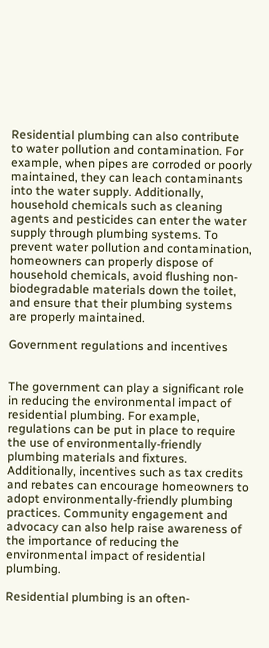Residential plumbing can also contribute to water pollution and contamination. For example, when pipes are corroded or poorly maintained, they can leach contaminants into the water supply. Additionally, household chemicals such as cleaning agents and pesticides can enter the water supply through plumbing systems. To prevent water pollution and contamination, homeowners can properly dispose of household chemicals, avoid flushing non-biodegradable materials down the toilet, and ensure that their plumbing systems are properly maintained.

Government regulations and incentives


The government can play a significant role in reducing the environmental impact of residential plumbing. For example, regulations can be put in place to require the use of environmentally-friendly plumbing materials and fixtures. Additionally, incentives such as tax credits and rebates can encourage homeowners to adopt environmentally-friendly plumbing practices. Community engagement and advocacy can also help raise awareness of the importance of reducing the environmental impact of residential plumbing.

Residential plumbing is an often-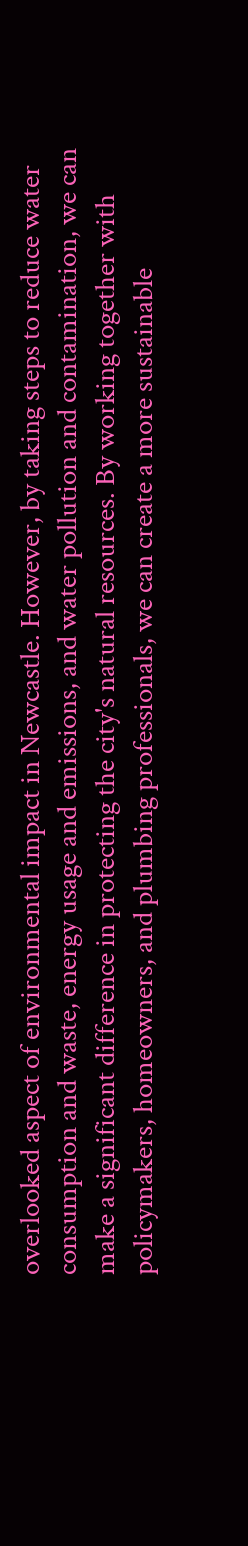overlooked aspect of environmental impact in Newcastle. However, by taking steps to reduce water consumption and waste, energy usage and emissions, and water pollution and contamination, we can make a significant difference in protecting the city's natural resources. By working together with policymakers, homeowners, and plumbing professionals, we can create a more sustainable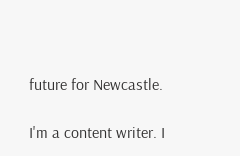future for Newcastle.

I'm a content writer. I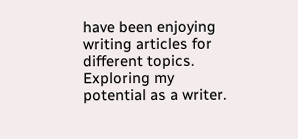have been enjoying writing articles for different topics. Exploring my potential as a writer.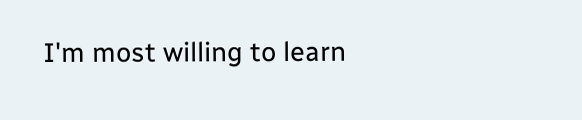I'm most willing to learn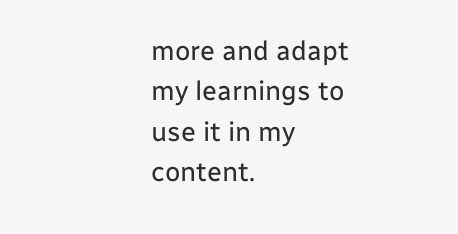more and adapt my learnings to use it in my content.